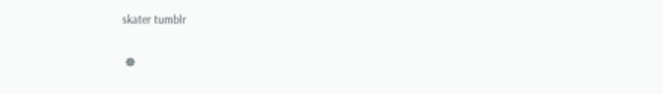skater tumblr

 ☸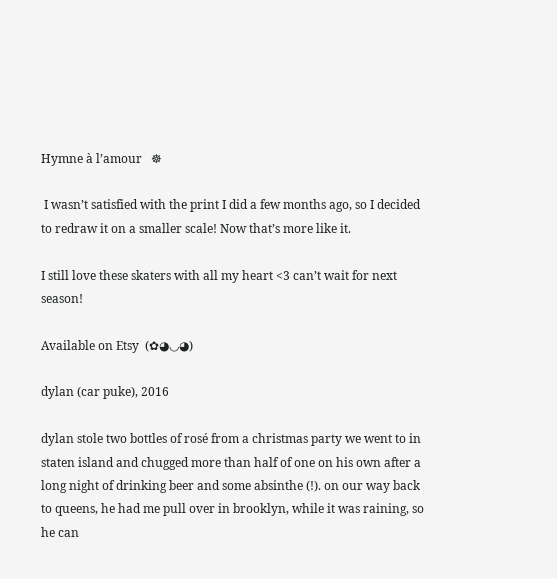Hymne à l’amour   ☸

 I wasn’t satisfied with the print I did a few months ago, so I decided to redraw it on a smaller scale! Now that’s more like it.

I still love these skaters with all my heart <3 can’t wait for next season!

Available on Etsy  (✿◕◡◕)

dylan (car puke), 2016

dylan stole two bottles of rosé from a christmas party we went to in staten island and chugged more than half of one on his own after a long night of drinking beer and some absinthe (!). on our way back to queens, he had me pull over in brooklyn, while it was raining, so he can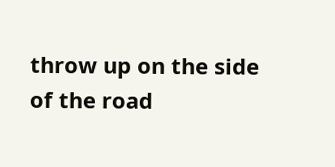throw up on the side of the road